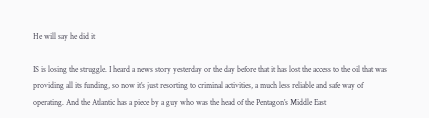He will say he did it

IS is losing the struggle. I heard a news story yesterday or the day before that it has lost the access to the oil that was providing all its funding, so now it’s just resorting to criminal activities, a much less reliable and safe way of operating. And the Atlantic has a piece by a guy who was the head of the Pentagon’s Middle East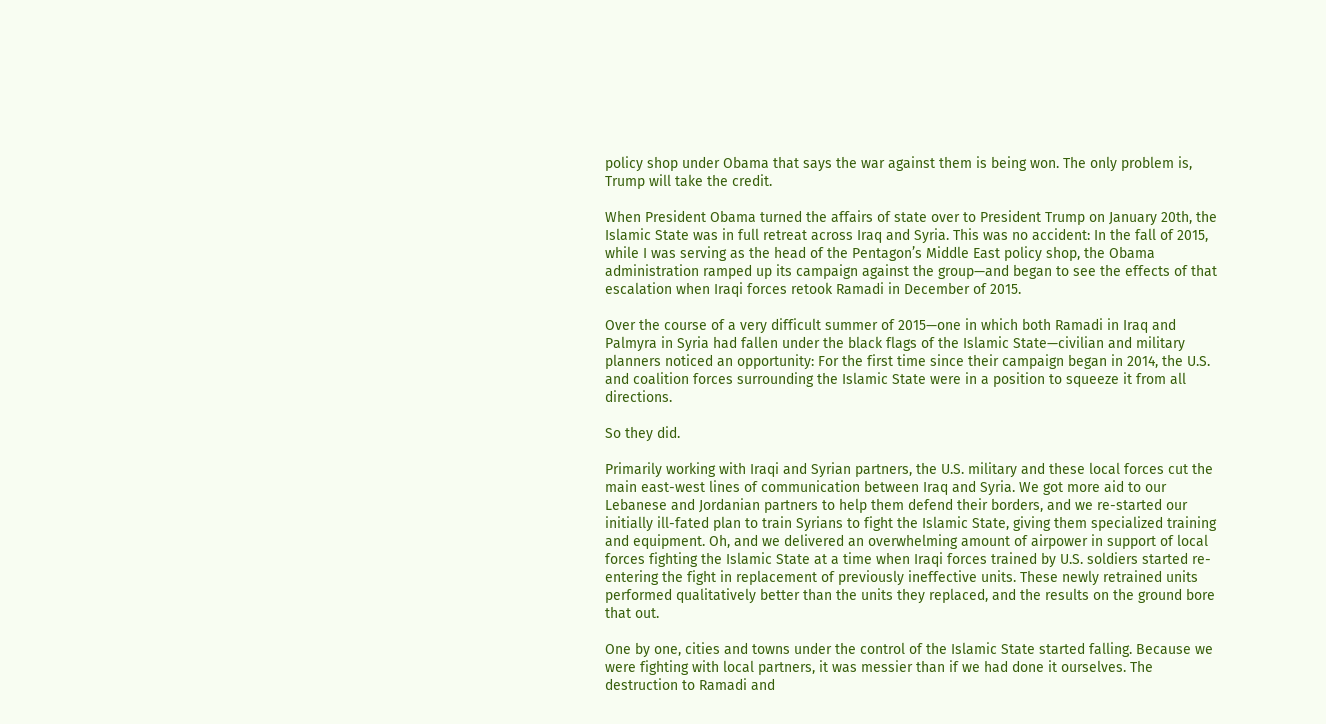policy shop under Obama that says the war against them is being won. The only problem is, Trump will take the credit.

When President Obama turned the affairs of state over to President Trump on January 20th, the Islamic State was in full retreat across Iraq and Syria. This was no accident: In the fall of 2015, while I was serving as the head of the Pentagon’s Middle East policy shop, the Obama administration ramped up its campaign against the group—and began to see the effects of that escalation when Iraqi forces retook Ramadi in December of 2015.

Over the course of a very difficult summer of 2015—one in which both Ramadi in Iraq and Palmyra in Syria had fallen under the black flags of the Islamic State—civilian and military planners noticed an opportunity: For the first time since their campaign began in 2014, the U.S. and coalition forces surrounding the Islamic State were in a position to squeeze it from all directions.

So they did.

Primarily working with Iraqi and Syrian partners, the U.S. military and these local forces cut the main east-west lines of communication between Iraq and Syria. We got more aid to our Lebanese and Jordanian partners to help them defend their borders, and we re-started our initially ill-fated plan to train Syrians to fight the Islamic State, giving them specialized training and equipment. Oh, and we delivered an overwhelming amount of airpower in support of local forces fighting the Islamic State at a time when Iraqi forces trained by U.S. soldiers started re-entering the fight in replacement of previously ineffective units. These newly retrained units performed qualitatively better than the units they replaced, and the results on the ground bore that out.

One by one, cities and towns under the control of the Islamic State started falling. Because we were fighting with local partners, it was messier than if we had done it ourselves. The destruction to Ramadi and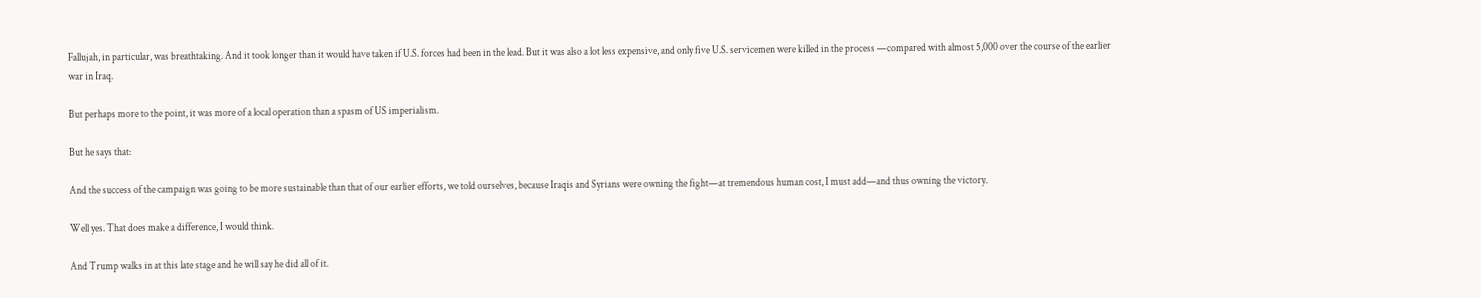Fallujah, in particular, was breathtaking. And it took longer than it would have taken if U.S. forces had been in the lead. But it was also a lot less expensive, and only five U.S. servicemen were killed in the process —compared with almost 5,000 over the course of the earlier war in Iraq.

But perhaps more to the point, it was more of a local operation than a spasm of US imperialism.

But he says that:

And the success of the campaign was going to be more sustainable than that of our earlier efforts, we told ourselves, because Iraqis and Syrians were owning the fight—at tremendous human cost, I must add—and thus owning the victory.

Well yes. That does make a difference, I would think.

And Trump walks in at this late stage and he will say he did all of it.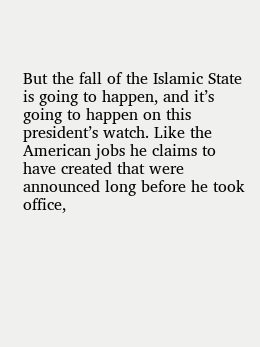But the fall of the Islamic State is going to happen, and it’s going to happen on this president’s watch. Like the American jobs he claims to have created that were announced long before he took office,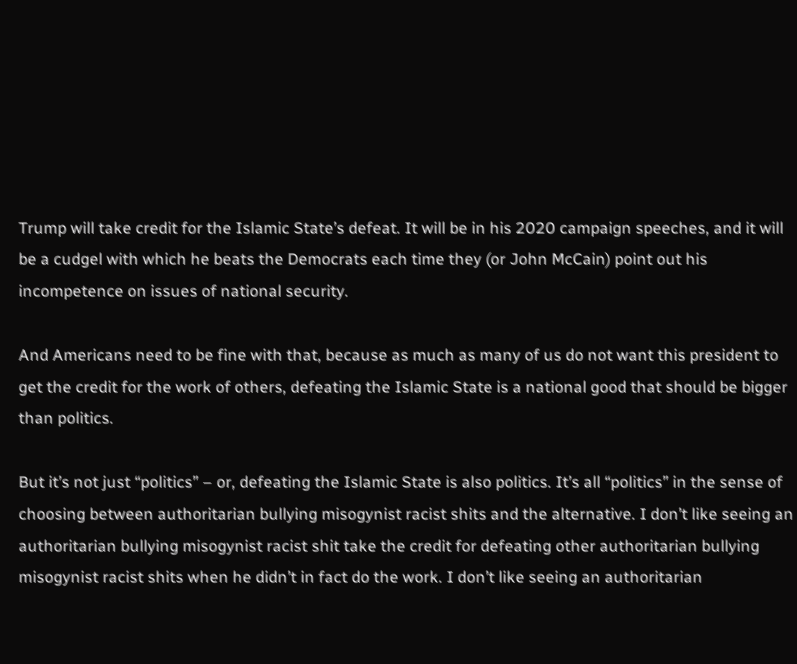Trump will take credit for the Islamic State’s defeat. It will be in his 2020 campaign speeches, and it will be a cudgel with which he beats the Democrats each time they (or John McCain) point out his incompetence on issues of national security.

And Americans need to be fine with that, because as much as many of us do not want this president to get the credit for the work of others, defeating the Islamic State is a national good that should be bigger than politics.

But it’s not just “politics” – or, defeating the Islamic State is also politics. It’s all “politics” in the sense of choosing between authoritarian bullying misogynist racist shits and the alternative. I don’t like seeing an authoritarian bullying misogynist racist shit take the credit for defeating other authoritarian bullying misogynist racist shits when he didn’t in fact do the work. I don’t like seeing an authoritarian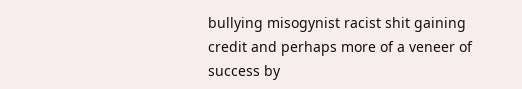bullying misogynist racist shit gaining credit and perhaps more of a veneer of success by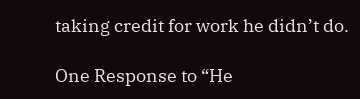taking credit for work he didn’t do.

One Response to “He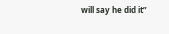will say he did it”